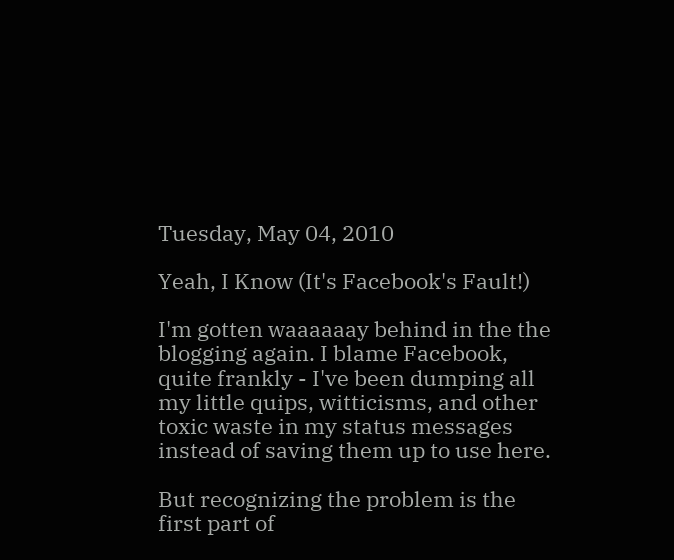Tuesday, May 04, 2010

Yeah, I Know (It's Facebook's Fault!)

I'm gotten waaaaaay behind in the the blogging again. I blame Facebook, quite frankly - I've been dumping all my little quips, witticisms, and other toxic waste in my status messages instead of saving them up to use here.

But recognizing the problem is the first part of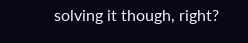solving it though, right?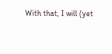With that, I will (yet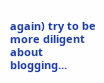again) try to be more diligent about blogging...